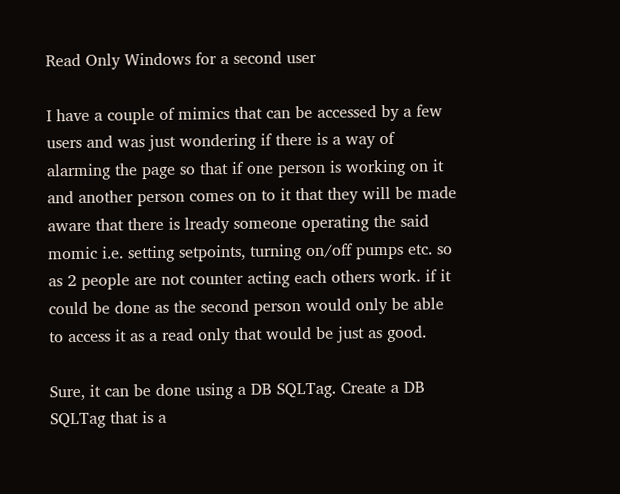Read Only Windows for a second user

I have a couple of mimics that can be accessed by a few users and was just wondering if there is a way of alarming the page so that if one person is working on it and another person comes on to it that they will be made aware that there is lready someone operating the said momic i.e. setting setpoints, turning on/off pumps etc. so as 2 people are not counter acting each others work. if it could be done as the second person would only be able to access it as a read only that would be just as good.

Sure, it can be done using a DB SQLTag. Create a DB SQLTag that is a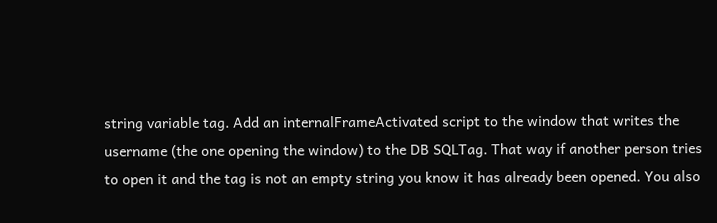string variable tag. Add an internalFrameActivated script to the window that writes the username (the one opening the window) to the DB SQLTag. That way if another person tries to open it and the tag is not an empty string you know it has already been opened. You also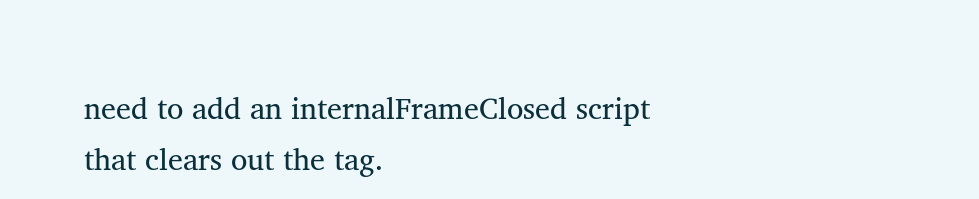need to add an internalFrameClosed script that clears out the tag.